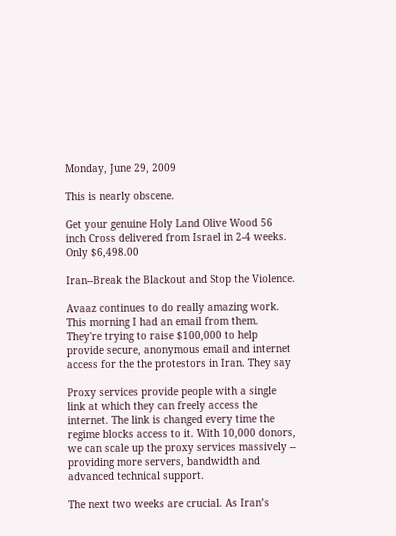Monday, June 29, 2009

This is nearly obscene.

Get your genuine Holy Land Olive Wood 56 inch Cross delivered from Israel in 2-4 weeks. Only $6,498.00

Iran--Break the Blackout and Stop the Violence.

Avaaz continues to do really amazing work. This morning I had an email from them. They're trying to raise $100,000 to help provide secure, anonymous email and internet access for the the protestors in Iran. They say

Proxy services provide people with a single link at which they can freely access the internet. The link is changed every time the regime blocks access to it. With 10,000 donors, we can scale up the proxy services massively -- providing more servers, bandwidth and advanced technical support.

The next two weeks are crucial. As Iran’s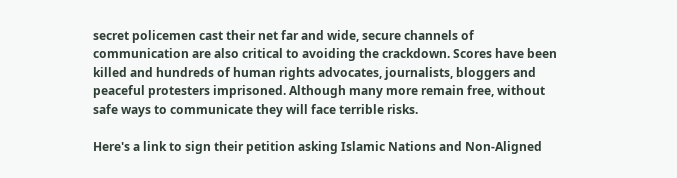secret policemen cast their net far and wide, secure channels of communication are also critical to avoiding the crackdown. Scores have been killed and hundreds of human rights advocates, journalists, bloggers and peaceful protesters imprisoned. Although many more remain free, without safe ways to communicate they will face terrible risks.

Here's a link to sign their petition asking Islamic Nations and Non-Aligned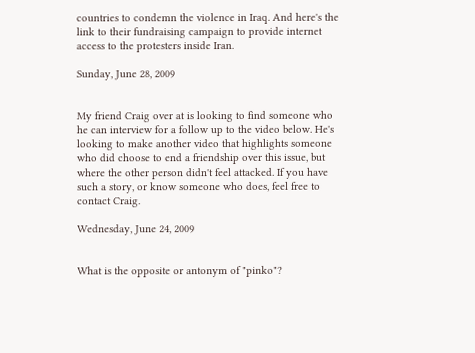countries to condemn the violence in Iraq. And here's the link to their fundraising campaign to provide internet access to the protesters inside Iran.

Sunday, June 28, 2009


My friend Craig over at is looking to find someone who he can interview for a follow up to the video below. He's looking to make another video that highlights someone who did choose to end a friendship over this issue, but where the other person didn't feel attacked. If you have such a story, or know someone who does, feel free to contact Craig.

Wednesday, June 24, 2009


What is the opposite or antonym of "pinko"?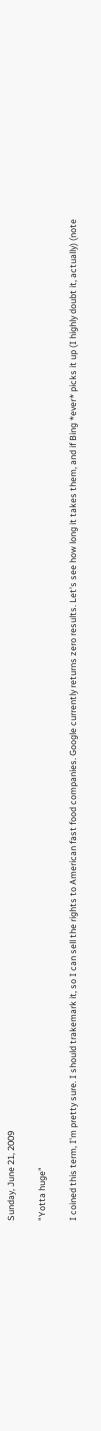Sunday, June 21, 2009

"Yotta huge"

I coined this term, I'm pretty sure. I should trakemark it, so I can sell the rights to American fast food companies. Google currently returns zero results. Let's see how long it takes them, and if Bing *ever* picks it up (I highly doubt it, actually) (note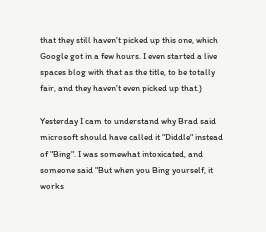that they still haven't picked up this one, which Google got in a few hours. I even started a live spaces blog with that as the title, to be totally fair, and they haven't even picked up that.)

Yesterday I cam to understand why Brad said microsoft should have called it "Diddle" instead of "Bing". I was somewhat intoxicated, and someone said "But when you Bing yourself, it works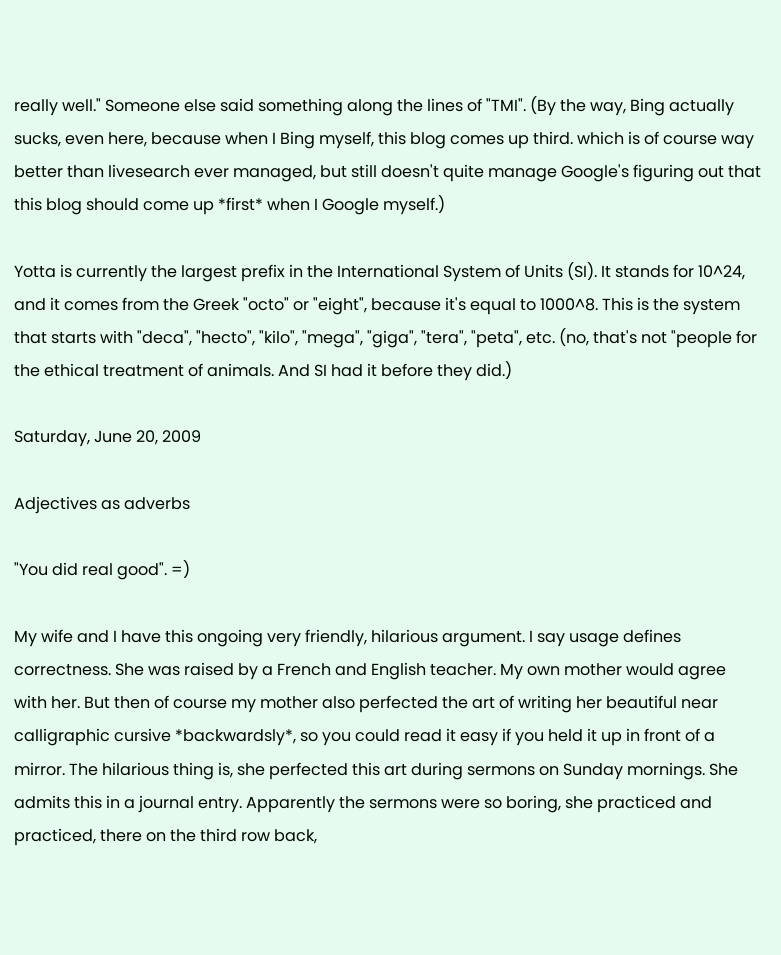really well." Someone else said something along the lines of "TMI". (By the way, Bing actually sucks, even here, because when I Bing myself, this blog comes up third. which is of course way better than livesearch ever managed, but still doesn't quite manage Google's figuring out that this blog should come up *first* when I Google myself.)

Yotta is currently the largest prefix in the International System of Units (SI). It stands for 10^24, and it comes from the Greek "octo" or "eight", because it's equal to 1000^8. This is the system that starts with "deca", "hecto", "kilo", "mega", "giga", "tera", "peta", etc. (no, that's not "people for the ethical treatment of animals. And SI had it before they did.)

Saturday, June 20, 2009

Adjectives as adverbs

"You did real good". =)

My wife and I have this ongoing very friendly, hilarious argument. I say usage defines correctness. She was raised by a French and English teacher. My own mother would agree with her. But then of course my mother also perfected the art of writing her beautiful near calligraphic cursive *backwardsly*, so you could read it easy if you held it up in front of a mirror. The hilarious thing is, she perfected this art during sermons on Sunday mornings. She admits this in a journal entry. Apparently the sermons were so boring, she practiced and practiced, there on the third row back,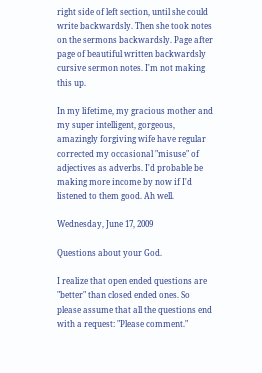right side of left section, until she could write backwardsly. Then she took notes on the sermons backwardsly. Page after page of beautiful written backwardsly cursive sermon notes. I'm not making this up.

In my lifetime, my gracious mother and my super intelligent, gorgeous, amazingly forgiving wife have regular corrected my occasional "misuse" of adjectives as adverbs. I'd probable be making more income by now if I'd listened to them good. Ah well.

Wednesday, June 17, 2009

Questions about your God.

I realize that open ended questions are "better" than closed ended ones. So please assume that all the questions end with a request: "Please comment."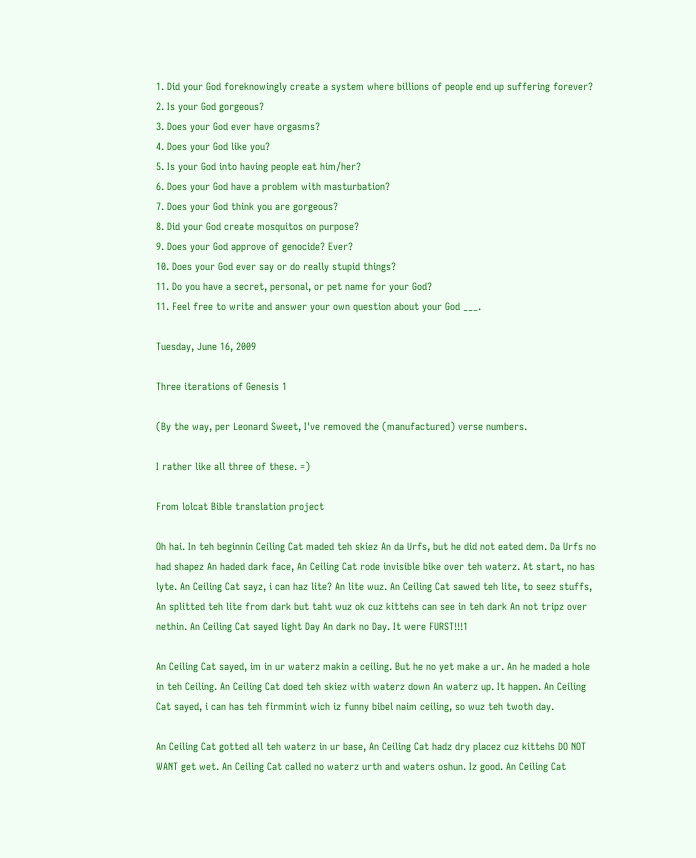1. Did your God foreknowingly create a system where billions of people end up suffering forever?
2. Is your God gorgeous?
3. Does your God ever have orgasms?
4. Does your God like you?
5. Is your God into having people eat him/her?
6. Does your God have a problem with masturbation?
7. Does your God think you are gorgeous?
8. Did your God create mosquitos on purpose?
9. Does your God approve of genocide? Ever?
10. Does your God ever say or do really stupid things?
11. Do you have a secret, personal, or pet name for your God?
11. Feel free to write and answer your own question about your God ___.

Tuesday, June 16, 2009

Three iterations of Genesis 1

(By the way, per Leonard Sweet, I've removed the (manufactured) verse numbers.

I rather like all three of these. =)

From lolcat Bible translation project

Oh hai. In teh beginnin Ceiling Cat maded teh skiez An da Urfs, but he did not eated dem. Da Urfs no had shapez An haded dark face, An Ceiling Cat rode invisible bike over teh waterz. At start, no has lyte. An Ceiling Cat sayz, i can haz lite? An lite wuz. An Ceiling Cat sawed teh lite, to seez stuffs, An splitted teh lite from dark but taht wuz ok cuz kittehs can see in teh dark An not tripz over nethin. An Ceiling Cat sayed light Day An dark no Day. It were FURST!!!1

An Ceiling Cat sayed, im in ur waterz makin a ceiling. But he no yet make a ur. An he maded a hole in teh Ceiling. An Ceiling Cat doed teh skiez with waterz down An waterz up. It happen. An Ceiling Cat sayed, i can has teh firmmint wich iz funny bibel naim ceiling, so wuz teh twoth day.

An Ceiling Cat gotted all teh waterz in ur base, An Ceiling Cat hadz dry placez cuz kittehs DO NOT WANT get wet. An Ceiling Cat called no waterz urth and waters oshun. Iz good. An Ceiling Cat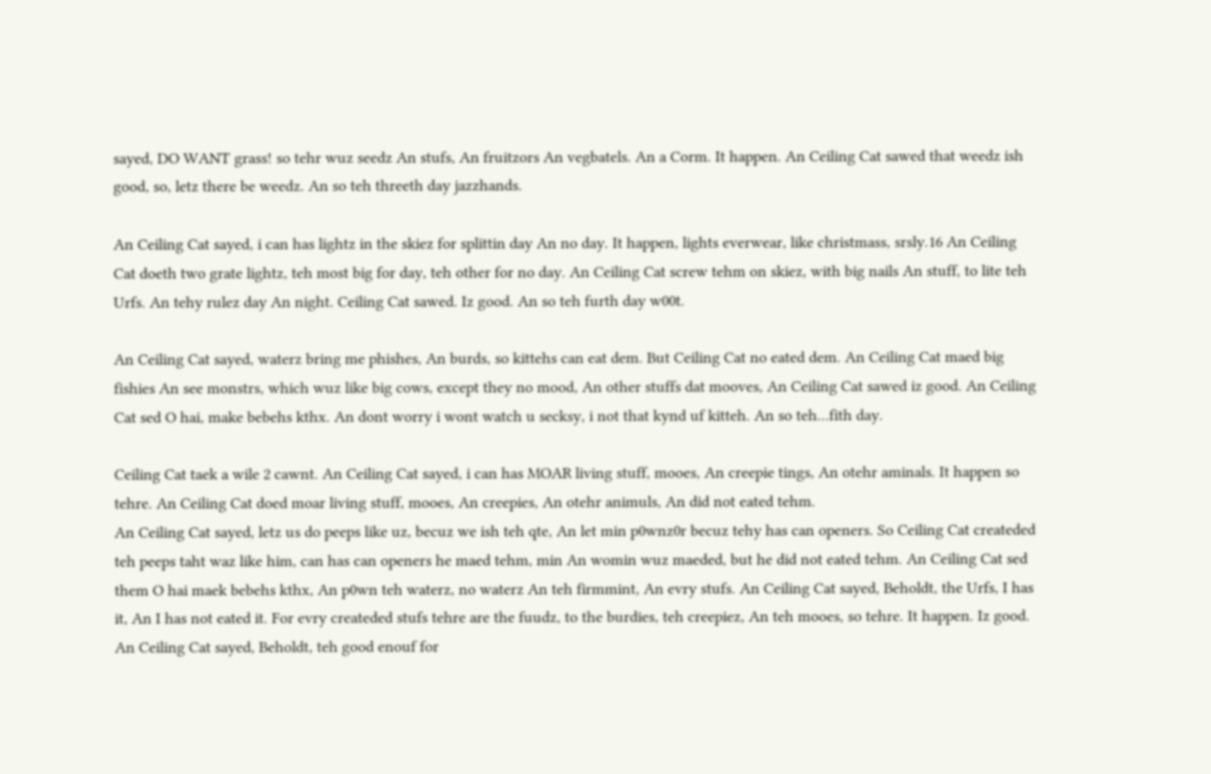sayed, DO WANT grass! so tehr wuz seedz An stufs, An fruitzors An vegbatels. An a Corm. It happen. An Ceiling Cat sawed that weedz ish good, so, letz there be weedz. An so teh threeth day jazzhands.

An Ceiling Cat sayed, i can has lightz in the skiez for splittin day An no day. It happen, lights everwear, like christmass, srsly.16 An Ceiling Cat doeth two grate lightz, teh most big for day, teh other for no day. An Ceiling Cat screw tehm on skiez, with big nails An stuff, to lite teh Urfs. An tehy rulez day An night. Ceiling Cat sawed. Iz good. An so teh furth day w00t.

An Ceiling Cat sayed, waterz bring me phishes, An burds, so kittehs can eat dem. But Ceiling Cat no eated dem. An Ceiling Cat maed big fishies An see monstrs, which wuz like big cows, except they no mood, An other stuffs dat mooves, An Ceiling Cat sawed iz good. An Ceiling Cat sed O hai, make bebehs kthx. An dont worry i wont watch u secksy, i not that kynd uf kitteh. An so teh...fith day.

Ceiling Cat taek a wile 2 cawnt. An Ceiling Cat sayed, i can has MOAR living stuff, mooes, An creepie tings, An otehr aminals. It happen so tehre. An Ceiling Cat doed moar living stuff, mooes, An creepies, An otehr animuls, An did not eated tehm.
An Ceiling Cat sayed, letz us do peeps like uz, becuz we ish teh qte, An let min p0wnz0r becuz tehy has can openers. So Ceiling Cat createded teh peeps taht waz like him, can has can openers he maed tehm, min An womin wuz maeded, but he did not eated tehm. An Ceiling Cat sed them O hai maek bebehs kthx, An p0wn teh waterz, no waterz An teh firmmint, An evry stufs. An Ceiling Cat sayed, Beholdt, the Urfs, I has it, An I has not eated it. For evry createded stufs tehre are the fuudz, to the burdies, teh creepiez, An teh mooes, so tehre. It happen. Iz good. An Ceiling Cat sayed, Beholdt, teh good enouf for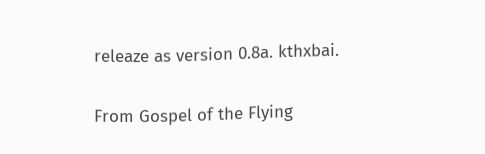releaze as version 0.8a. kthxbai.

From Gospel of the Flying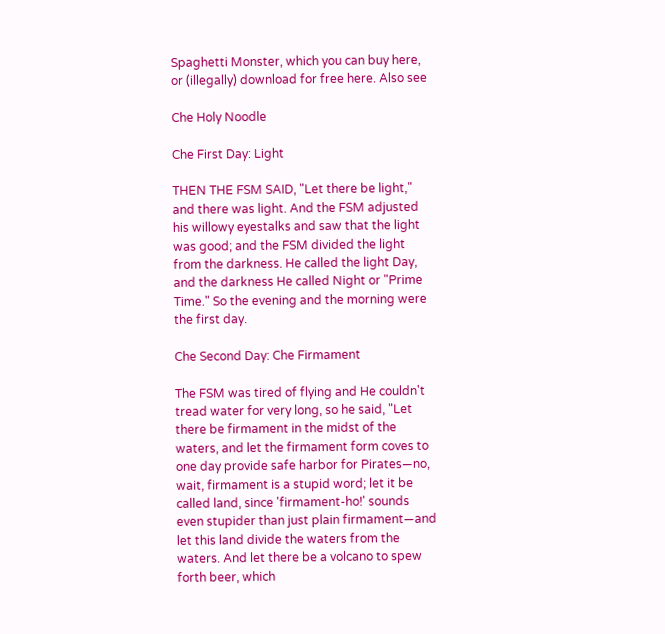Spaghetti Monster, which you can buy here, or (illegally) download for free here. Also see

Che Holy Noodle

Che First Day: Light

THEN THE FSM SAID, "Let there be light," and there was light. And the FSM adjusted his willowy eyestalks and saw that the light was good; and the FSM divided the light
from the darkness. He called the light Day, and the darkness He called Night or "Prime Time." So the evening and the morning were the first day.

Che Second Day: Che Firmament

The FSM was tired of flying and He couldn't tread water for very long, so he said, "Let there be firmament in the midst of the waters, and let the firmament form coves to one day provide safe harbor for Pirates—no, wait, firmament is a stupid word; let it be called land, since 'firmament-ho!' sounds even stupider than just plain firmament—and let this land divide the waters from the waters. And let there be a volcano to spew forth beer, which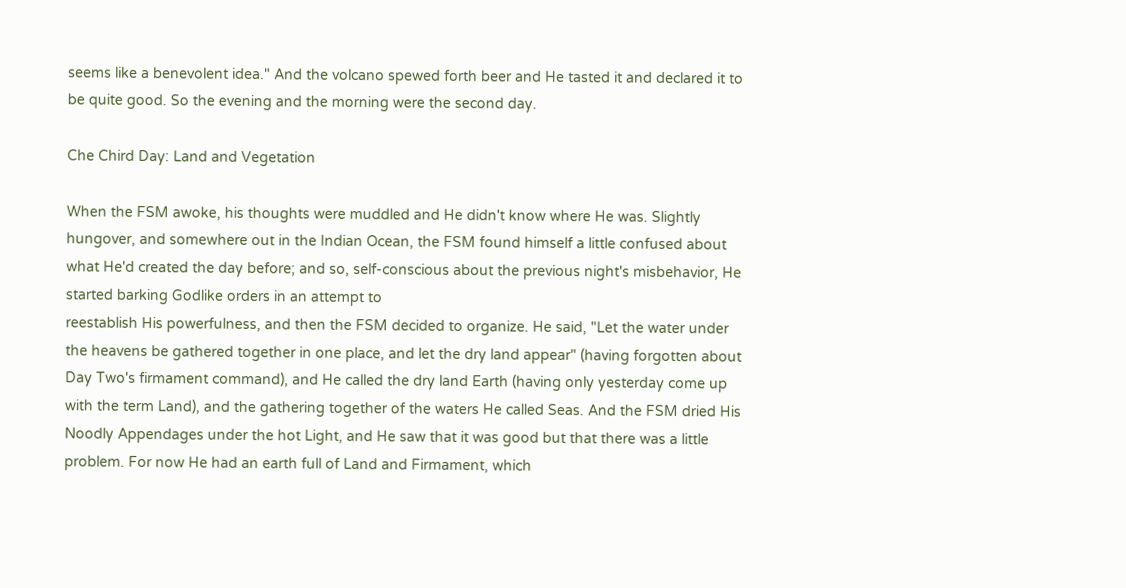seems like a benevolent idea." And the volcano spewed forth beer and He tasted it and declared it to be quite good. So the evening and the morning were the second day.

Che Chird Day: Land and Vegetation

When the FSM awoke, his thoughts were muddled and He didn't know where He was. Slightly hungover, and somewhere out in the Indian Ocean, the FSM found himself a little confused about what He'd created the day before; and so, self-conscious about the previous night's misbehavior, He started barking Godlike orders in an attempt to
reestablish His powerfulness, and then the FSM decided to organize. He said, "Let the water under the heavens be gathered together in one place, and let the dry land appear" (having forgotten about Day Two's firmament command), and He called the dry land Earth (having only yesterday come up with the term Land), and the gathering together of the waters He called Seas. And the FSM dried His Noodly Appendages under the hot Light, and He saw that it was good but that there was a little problem. For now He had an earth full of Land and Firmament, which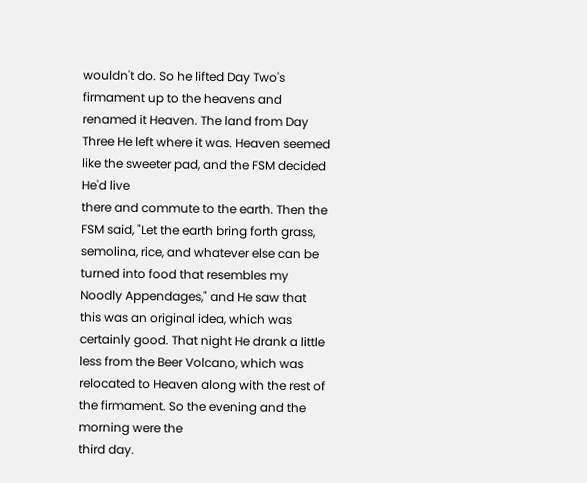wouldn't do. So he lifted Day Two's firmament up to the heavens and renamed it Heaven. The land from Day Three He left where it was. Heaven seemed like the sweeter pad, and the FSM decided He'd live
there and commute to the earth. Then the FSM said, "Let the earth bring forth grass, semolina, rice, and whatever else can be turned into food that resembles my Noodly Appendages," and He saw that this was an original idea, which was certainly good. That night He drank a little less from the Beer Volcano, which was relocated to Heaven along with the rest of the firmament. So the evening and the morning were the
third day.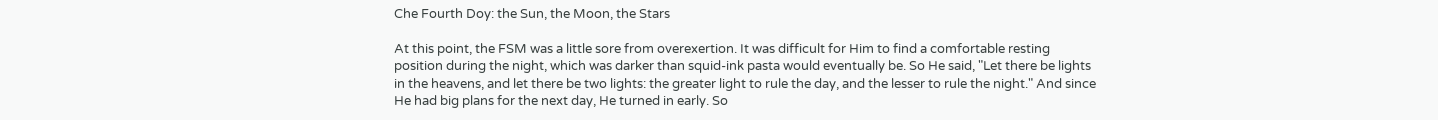Che Fourth Doy: the Sun, the Moon, the Stars

At this point, the FSM was a little sore from overexertion. It was difficult for Him to find a comfortable resting position during the night, which was darker than squid-ink pasta would eventually be. So He said, "Let there be lights in the heavens, and let there be two lights: the greater light to rule the day, and the lesser to rule the night." And since He had big plans for the next day, He turned in early. So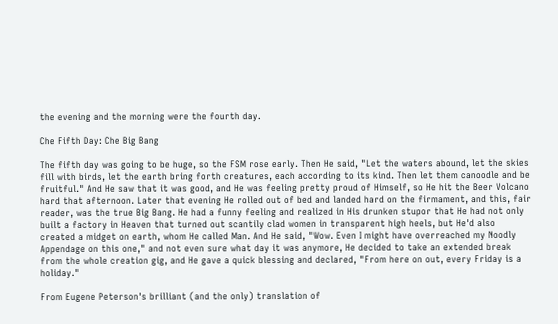the evening and the morning were the fourth day.

Che Fifth Day: Che Big Bang

The fifth day was going to be huge, so the FSM rose early. Then He said, "Let the waters abound, let the skies fill with birds, let the earth bring forth creatures, each according to its kind. Then let them canoodle and be fruitful." And He saw that it was good, and He was feeling pretty proud of Himself, so He hit the Beer Volcano hard that afternoon. Later that evening He rolled out of bed and landed hard on the firmament, and this, fair reader, was the true Big Bang. He had a funny feeling and realized in His drunken stupor that He had not only built a factory in Heaven that turned out scantily clad women in transparent high heels, but He'd also created a midget on earth, whom He called Man. And He said, "Wow. Even I might have overreached my Noodly Appendage on this one," and not even sure what day it was anymore, He decided to take an extended break from the whole creation gig, and He gave a quick blessing and declared, "From here on out, every Friday is a holiday."

From Eugene Peterson's brilliant (and the only) translation of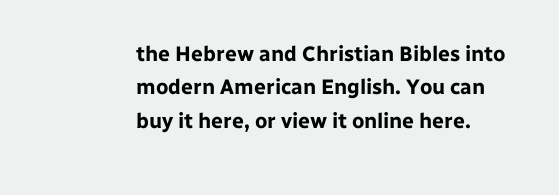the Hebrew and Christian Bibles into modern American English. You can buy it here, or view it online here.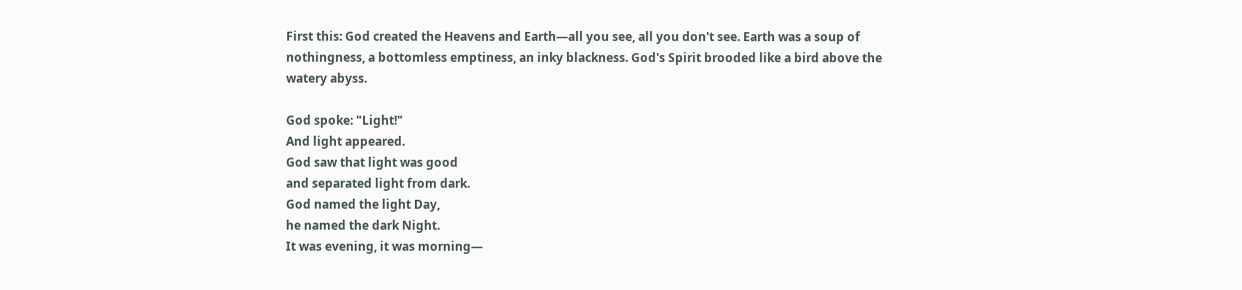First this: God created the Heavens and Earth—all you see, all you don't see. Earth was a soup of nothingness, a bottomless emptiness, an inky blackness. God's Spirit brooded like a bird above the watery abyss.

God spoke: "Light!"
And light appeared.
God saw that light was good
and separated light from dark.
God named the light Day,
he named the dark Night.
It was evening, it was morning—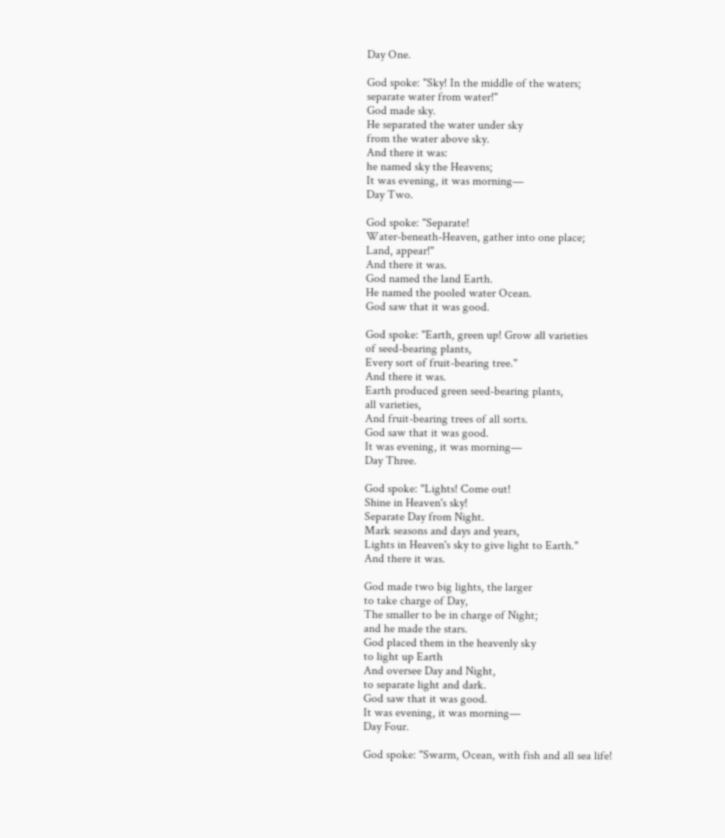Day One.

God spoke: "Sky! In the middle of the waters;
separate water from water!"
God made sky.
He separated the water under sky
from the water above sky.
And there it was:
he named sky the Heavens;
It was evening, it was morning—
Day Two.

God spoke: "Separate!
Water-beneath-Heaven, gather into one place;
Land, appear!"
And there it was.
God named the land Earth.
He named the pooled water Ocean.
God saw that it was good.

God spoke: "Earth, green up! Grow all varieties
of seed-bearing plants,
Every sort of fruit-bearing tree."
And there it was.
Earth produced green seed-bearing plants,
all varieties,
And fruit-bearing trees of all sorts.
God saw that it was good.
It was evening, it was morning—
Day Three.

God spoke: "Lights! Come out!
Shine in Heaven's sky!
Separate Day from Night.
Mark seasons and days and years,
Lights in Heaven's sky to give light to Earth."
And there it was.

God made two big lights, the larger
to take charge of Day,
The smaller to be in charge of Night;
and he made the stars.
God placed them in the heavenly sky
to light up Earth
And oversee Day and Night,
to separate light and dark.
God saw that it was good.
It was evening, it was morning—
Day Four.

God spoke: "Swarm, Ocean, with fish and all sea life!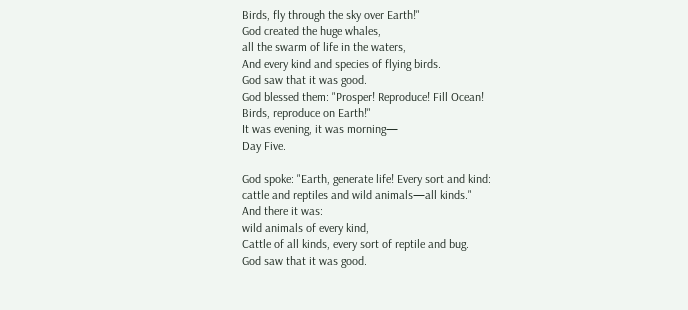Birds, fly through the sky over Earth!"
God created the huge whales,
all the swarm of life in the waters,
And every kind and species of flying birds.
God saw that it was good.
God blessed them: "Prosper! Reproduce! Fill Ocean!
Birds, reproduce on Earth!"
It was evening, it was morning—
Day Five.

God spoke: "Earth, generate life! Every sort and kind:
cattle and reptiles and wild animals—all kinds."
And there it was:
wild animals of every kind,
Cattle of all kinds, every sort of reptile and bug.
God saw that it was good.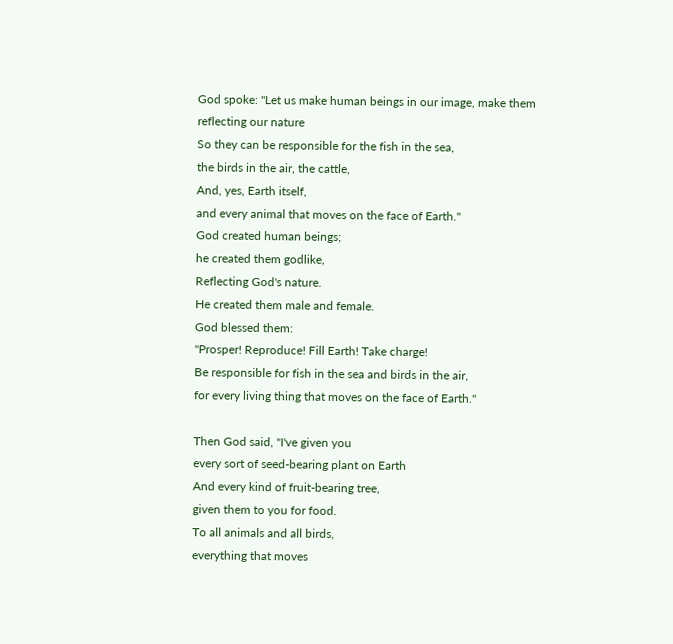God spoke: "Let us make human beings in our image, make them
reflecting our nature
So they can be responsible for the fish in the sea,
the birds in the air, the cattle,
And, yes, Earth itself,
and every animal that moves on the face of Earth."
God created human beings;
he created them godlike,
Reflecting God's nature.
He created them male and female.
God blessed them:
"Prosper! Reproduce! Fill Earth! Take charge!
Be responsible for fish in the sea and birds in the air,
for every living thing that moves on the face of Earth."

Then God said, "I've given you
every sort of seed-bearing plant on Earth
And every kind of fruit-bearing tree,
given them to you for food.
To all animals and all birds,
everything that moves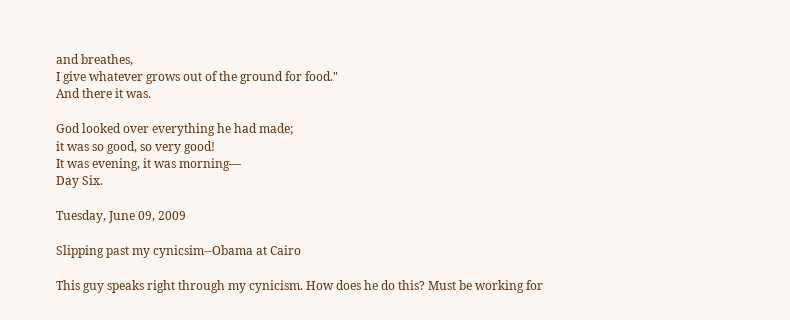and breathes,
I give whatever grows out of the ground for food."
And there it was.

God looked over everything he had made;
it was so good, so very good!
It was evening, it was morning—
Day Six.

Tuesday, June 09, 2009

Slipping past my cynicsim--Obama at Cairo

This guy speaks right through my cynicism. How does he do this? Must be working for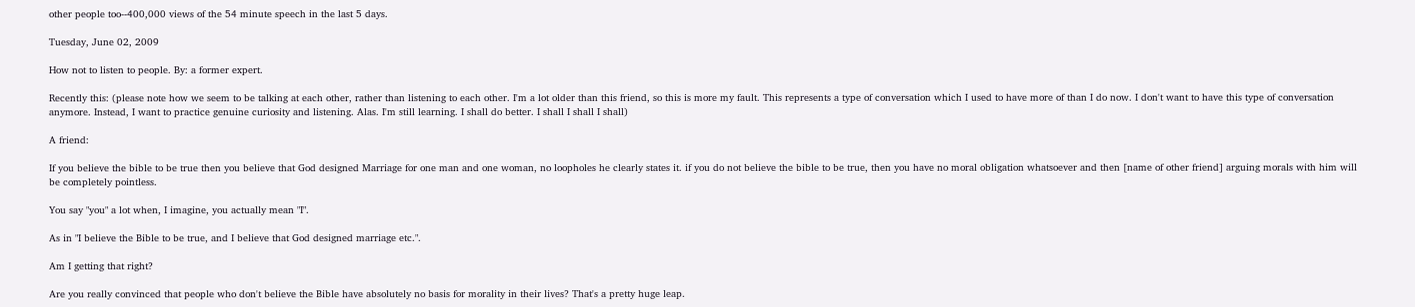other people too--400,000 views of the 54 minute speech in the last 5 days.

Tuesday, June 02, 2009

How not to listen to people. By: a former expert.

Recently this: (please note how we seem to be talking at each other, rather than listening to each other. I'm a lot older than this friend, so this is more my fault. This represents a type of conversation which I used to have more of than I do now. I don't want to have this type of conversation anymore. Instead, I want to practice genuine curiosity and listening. Alas. I'm still learning. I shall do better. I shall I shall I shall)

A friend:

If you believe the bible to be true then you believe that God designed Marriage for one man and one woman, no loopholes he clearly states it. if you do not believe the bible to be true, then you have no moral obligation whatsoever and then [name of other friend] arguing morals with him will be completely pointless.

You say "you" a lot when, I imagine, you actually mean "I".

As in "I believe the Bible to be true, and I believe that God designed marriage etc.".

Am I getting that right?

Are you really convinced that people who don't believe the Bible have absolutely no basis for morality in their lives? That's a pretty huge leap.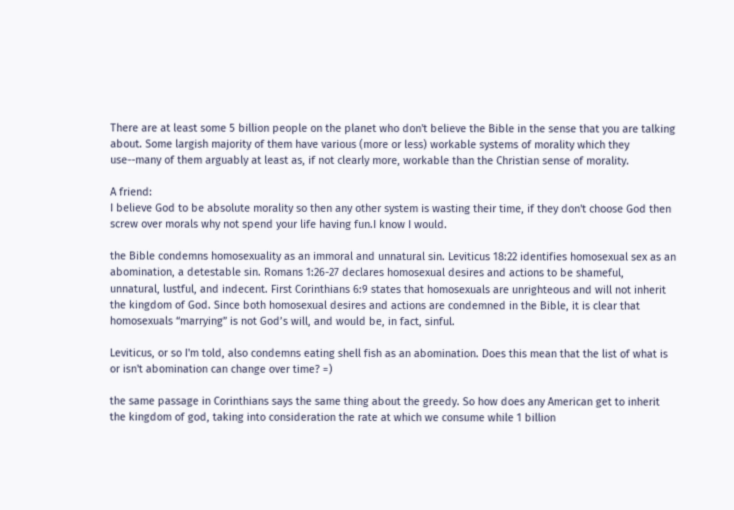There are at least some 5 billion people on the planet who don't believe the Bible in the sense that you are talking about. Some largish majority of them have various (more or less) workable systems of morality which they use--many of them arguably at least as, if not clearly more, workable than the Christian sense of morality.

A friend:
I believe God to be absolute morality so then any other system is wasting their time, if they don't choose God then screw over morals why not spend your life having fun.I know I would.

the Bible condemns homosexuality as an immoral and unnatural sin. Leviticus 18:22 identifies homosexual sex as an abomination, a detestable sin. Romans 1:26-27 declares homosexual desires and actions to be shameful, unnatural, lustful, and indecent. First Corinthians 6:9 states that homosexuals are unrighteous and will not inherit the kingdom of God. Since both homosexual desires and actions are condemned in the Bible, it is clear that homosexuals “marrying” is not God’s will, and would be, in fact, sinful.

Leviticus, or so I'm told, also condemns eating shell fish as an abomination. Does this mean that the list of what is or isn't abomination can change over time? =)

the same passage in Corinthians says the same thing about the greedy. So how does any American get to inherit the kingdom of god, taking into consideration the rate at which we consume while 1 billion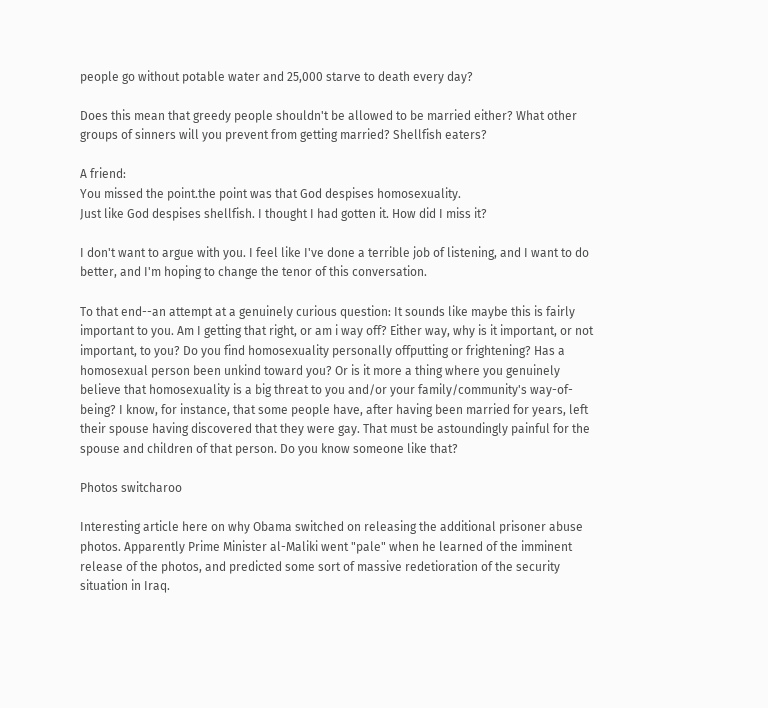people go without potable water and 25,000 starve to death every day?

Does this mean that greedy people shouldn't be allowed to be married either? What other groups of sinners will you prevent from getting married? Shellfish eaters?

A friend:
You missed the point.the point was that God despises homosexuality.
Just like God despises shellfish. I thought I had gotten it. How did I miss it?

I don't want to argue with you. I feel like I've done a terrible job of listening, and I want to do better, and I'm hoping to change the tenor of this conversation.

To that end--an attempt at a genuinely curious question: It sounds like maybe this is fairly important to you. Am I getting that right, or am i way off? Either way, why is it important, or not important, to you? Do you find homosexuality personally offputting or frightening? Has a homosexual person been unkind toward you? Or is it more a thing where you genuinely believe that homosexuality is a big threat to you and/or your family/community's way-of-being? I know, for instance, that some people have, after having been married for years, left their spouse having discovered that they were gay. That must be astoundingly painful for the spouse and children of that person. Do you know someone like that?

Photos switcharoo

Interesting article here on why Obama switched on releasing the additional prisoner abuse photos. Apparently Prime Minister al-Maliki went "pale" when he learned of the imminent release of the photos, and predicted some sort of massive redetioration of the security situation in Iraq.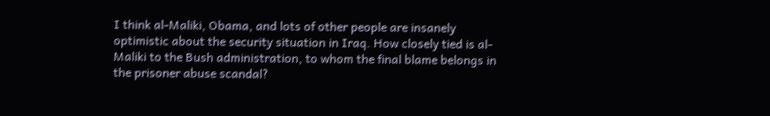I think al-Maliki, Obama, and lots of other people are insanely optimistic about the security situation in Iraq. How closely tied is al-Maliki to the Bush administration, to whom the final blame belongs in the prisoner abuse scandal?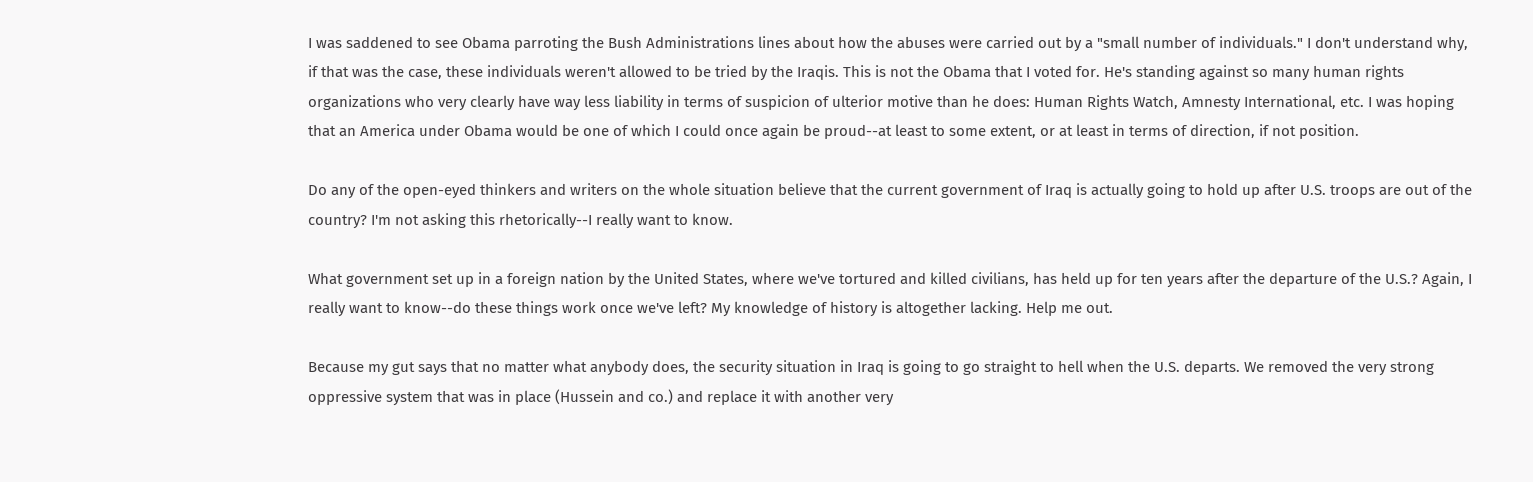I was saddened to see Obama parroting the Bush Administrations lines about how the abuses were carried out by a "small number of individuals." I don't understand why, if that was the case, these individuals weren't allowed to be tried by the Iraqis. This is not the Obama that I voted for. He's standing against so many human rights organizations who very clearly have way less liability in terms of suspicion of ulterior motive than he does: Human Rights Watch, Amnesty International, etc. I was hoping that an America under Obama would be one of which I could once again be proud--at least to some extent, or at least in terms of direction, if not position.

Do any of the open-eyed thinkers and writers on the whole situation believe that the current government of Iraq is actually going to hold up after U.S. troops are out of the country? I'm not asking this rhetorically--I really want to know.

What government set up in a foreign nation by the United States, where we've tortured and killed civilians, has held up for ten years after the departure of the U.S.? Again, I really want to know--do these things work once we've left? My knowledge of history is altogether lacking. Help me out.

Because my gut says that no matter what anybody does, the security situation in Iraq is going to go straight to hell when the U.S. departs. We removed the very strong oppressive system that was in place (Hussein and co.) and replace it with another very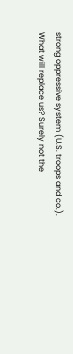strong oppressive system (U.S. troops and co.). What will replace us? Surely not the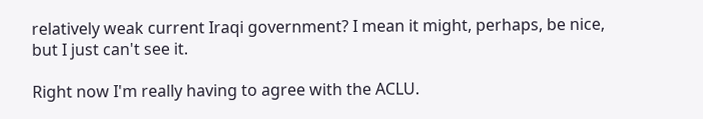relatively weak current Iraqi government? I mean it might, perhaps, be nice, but I just can't see it.

Right now I'm really having to agree with the ACLU.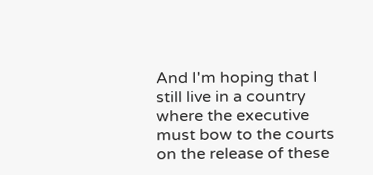And I'm hoping that I still live in a country where the executive must bow to the courts on the release of these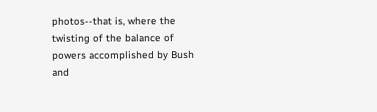photos--that is, where the twisting of the balance of powers accomplished by Bush and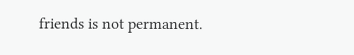friends is not permanent.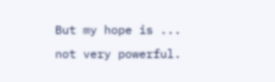But my hope is ... not very powerful.